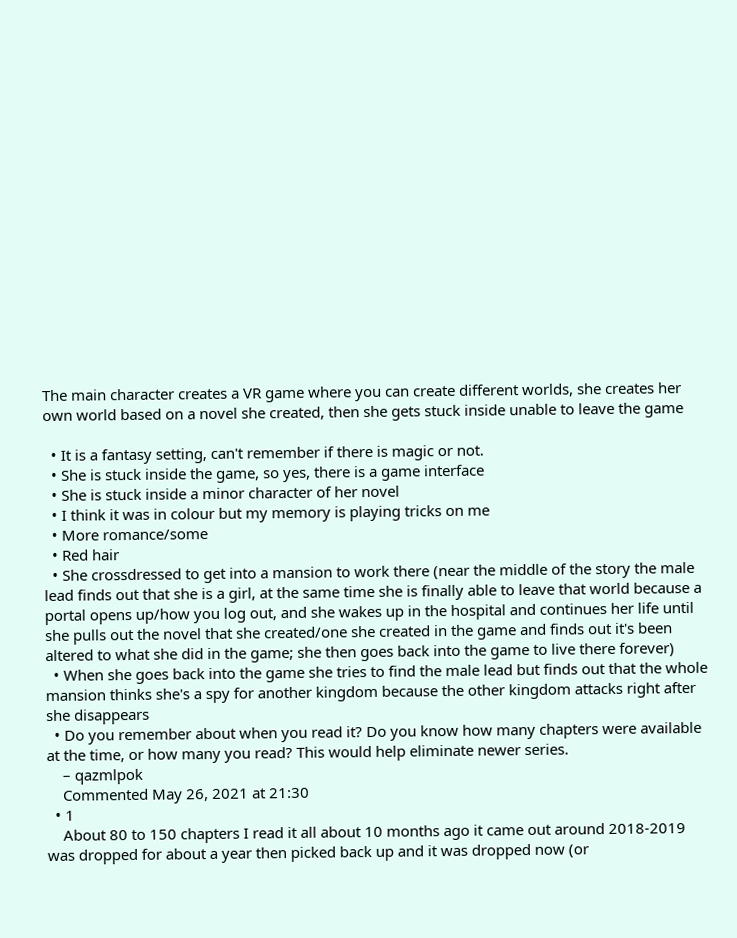The main character creates a VR game where you can create different worlds, she creates her own world based on a novel she created, then she gets stuck inside unable to leave the game

  • It is a fantasy setting, can't remember if there is magic or not.
  • She is stuck inside the game, so yes, there is a game interface
  • She is stuck inside a minor character of her novel
  • I think it was in colour but my memory is playing tricks on me
  • More romance/some
  • Red hair
  • She crossdressed to get into a mansion to work there (near the middle of the story the male lead finds out that she is a girl, at the same time she is finally able to leave that world because a portal opens up/how you log out, and she wakes up in the hospital and continues her life until she pulls out the novel that she created/one she created in the game and finds out it's been altered to what she did in the game; she then goes back into the game to live there forever)
  • When she goes back into the game she tries to find the male lead but finds out that the whole mansion thinks she's a spy for another kingdom because the other kingdom attacks right after she disappears
  • Do you remember about when you read it? Do you know how many chapters were available at the time, or how many you read? This would help eliminate newer series.
    – qazmlpok
    Commented May 26, 2021 at 21:30
  • 1
    About 80 to 150 chapters I read it all about 10 months ago it came out around 2018-2019 was dropped for about a year then picked back up and it was dropped now (or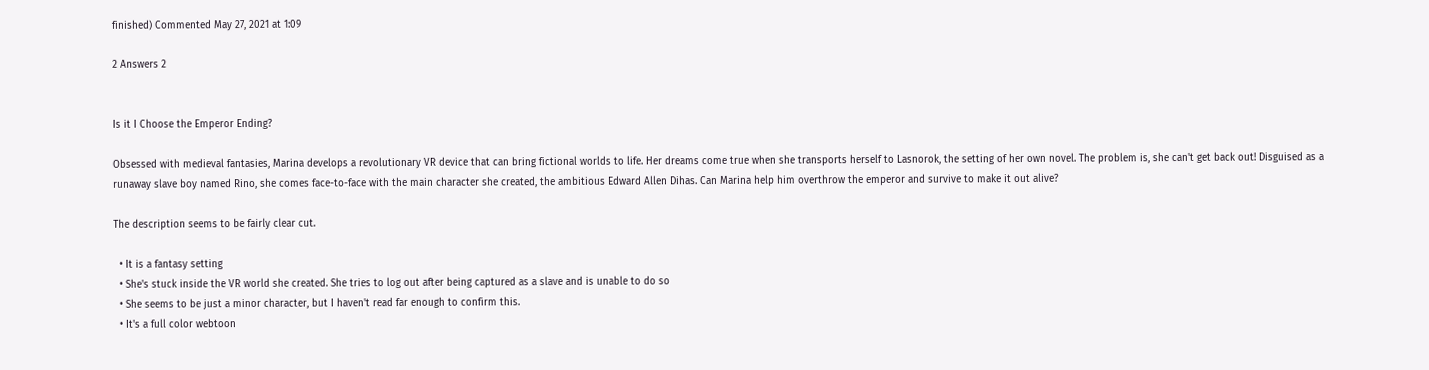finished) Commented May 27, 2021 at 1:09

2 Answers 2


Is it I Choose the Emperor Ending?

Obsessed with medieval fantasies, Marina develops a revolutionary VR device that can bring fictional worlds to life. Her dreams come true when she transports herself to Lasnorok, the setting of her own novel. The problem is, she can't get back out! Disguised as a runaway slave boy named Rino, she comes face-to-face with the main character she created, the ambitious Edward Allen Dihas. Can Marina help him overthrow the emperor and survive to make it out alive?

The description seems to be fairly clear cut.

  • It is a fantasy setting
  • She's stuck inside the VR world she created. She tries to log out after being captured as a slave and is unable to do so
  • She seems to be just a minor character, but I haven't read far enough to confirm this.
  • It's a full color webtoon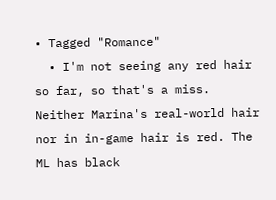• Tagged "Romance"
  • I'm not seeing any red hair so far, so that's a miss. Neither Marina's real-world hair nor in in-game hair is red. The ML has black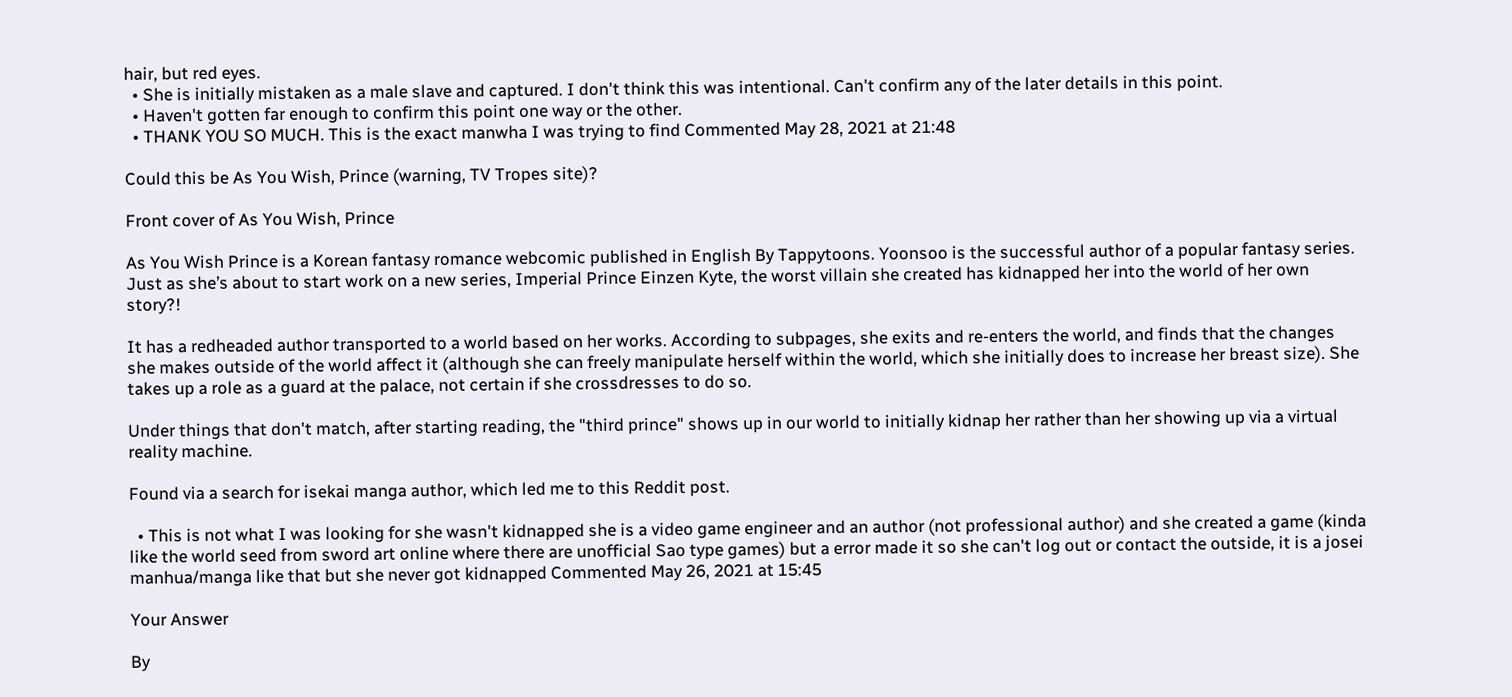hair, but red eyes.
  • She is initially mistaken as a male slave and captured. I don't think this was intentional. Can't confirm any of the later details in this point.
  • Haven't gotten far enough to confirm this point one way or the other.
  • THANK YOU SO MUCH. This is the exact manwha I was trying to find Commented May 28, 2021 at 21:48

Could this be As You Wish, Prince (warning, TV Tropes site)?

Front cover of As You Wish, Prince

As You Wish Prince is a Korean fantasy romance webcomic published in English By Tappytoons. Yoonsoo is the successful author of a popular fantasy series. Just as she’s about to start work on a new series, Imperial Prince Einzen Kyte, the worst villain she created has kidnapped her into the world of her own story?!

It has a redheaded author transported to a world based on her works. According to subpages, she exits and re-enters the world, and finds that the changes she makes outside of the world affect it (although she can freely manipulate herself within the world, which she initially does to increase her breast size). She takes up a role as a guard at the palace, not certain if she crossdresses to do so.

Under things that don't match, after starting reading, the "third prince" shows up in our world to initially kidnap her rather than her showing up via a virtual reality machine.

Found via a search for isekai manga author, which led me to this Reddit post.

  • This is not what I was looking for she wasn't kidnapped she is a video game engineer and an author (not professional author) and she created a game (kinda like the world seed from sword art online where there are unofficial Sao type games) but a error made it so she can't log out or contact the outside, it is a josei manhua/manga like that but she never got kidnapped Commented May 26, 2021 at 15:45

Your Answer

By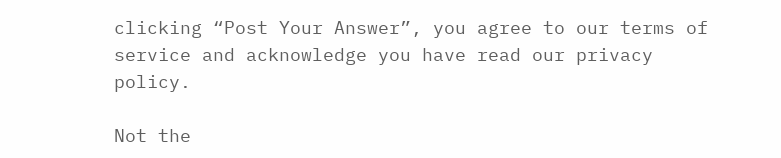clicking “Post Your Answer”, you agree to our terms of service and acknowledge you have read our privacy policy.

Not the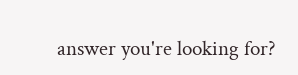answer you're looking for?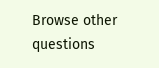Browse other questions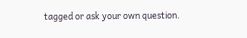tagged or ask your own question.